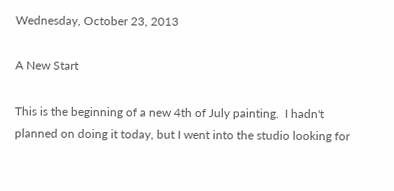Wednesday, October 23, 2013

A New Start

This is the beginning of a new 4th of July painting.  I hadn't planned on doing it today, but I went into the studio looking for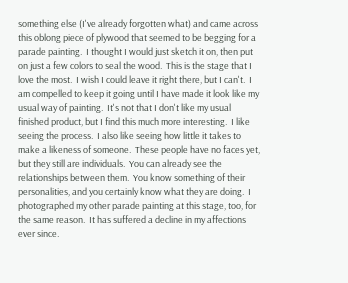something else (I've already forgotten what) and came across this oblong piece of plywood that seemed to be begging for a parade painting.  I thought I would just sketch it on, then put on just a few colors to seal the wood.  This is the stage that I love the most.  I wish I could leave it right there, but I can't.  I am compelled to keep it going until I have made it look like my usual way of painting.  It's not that I don't like my usual finished product, but I find this much more interesting.  I like seeing the process.  I also like seeing how little it takes to make a likeness of someone.  These people have no faces yet, but they still are individuals.  You can already see the relationships between them.  You know something of their personalities, and you certainly know what they are doing.  I photographed my other parade painting at this stage, too, for the same reason.  It has suffered a decline in my affections ever since.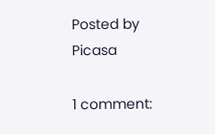Posted by Picasa

1 comment: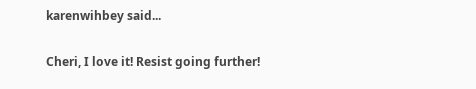karenwihbey said...

Cheri, I love it! Resist going further!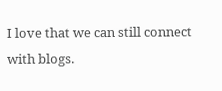I love that we can still connect with blogs.